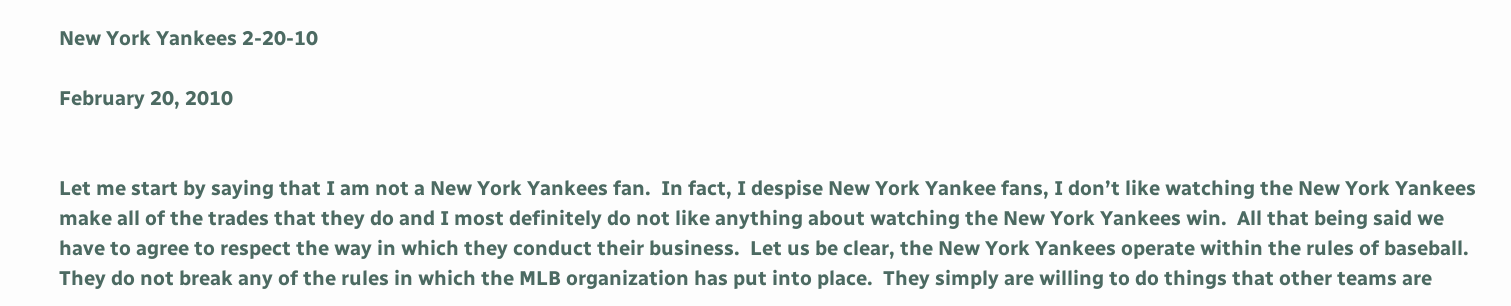New York Yankees 2-20-10

February 20, 2010


Let me start by saying that I am not a New York Yankees fan.  In fact, I despise New York Yankee fans, I don’t like watching the New York Yankees make all of the trades that they do and I most definitely do not like anything about watching the New York Yankees win.  All that being said we have to agree to respect the way in which they conduct their business.  Let us be clear, the New York Yankees operate within the rules of baseball.  They do not break any of the rules in which the MLB organization has put into place.  They simply are willing to do things that other teams are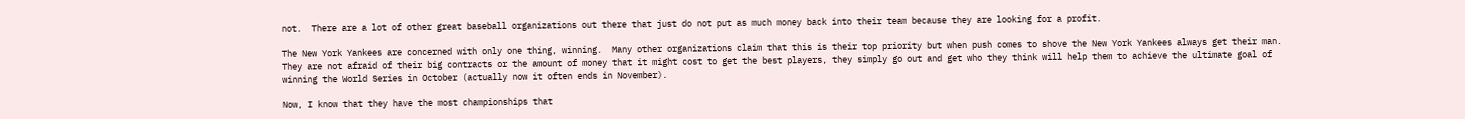not.  There are a lot of other great baseball organizations out there that just do not put as much money back into their team because they are looking for a profit.

The New York Yankees are concerned with only one thing, winning.  Many other organizations claim that this is their top priority but when push comes to shove the New York Yankees always get their man.  They are not afraid of their big contracts or the amount of money that it might cost to get the best players, they simply go out and get who they think will help them to achieve the ultimate goal of winning the World Series in October (actually now it often ends in November).

Now, I know that they have the most championships that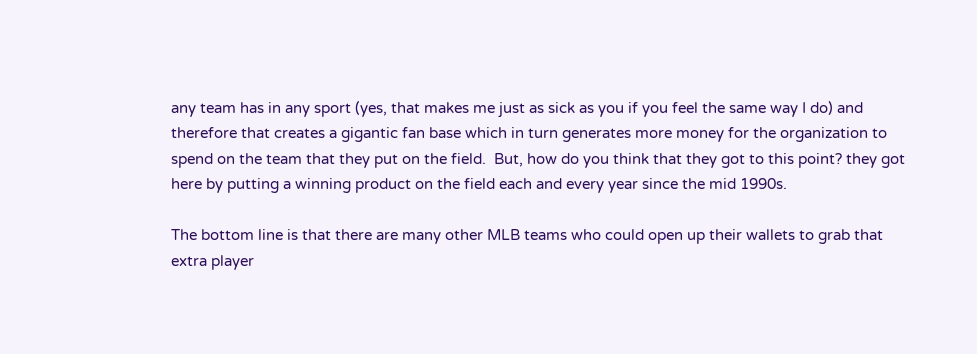any team has in any sport (yes, that makes me just as sick as you if you feel the same way I do) and therefore that creates a gigantic fan base which in turn generates more money for the organization to spend on the team that they put on the field.  But, how do you think that they got to this point? they got here by putting a winning product on the field each and every year since the mid 1990s.

The bottom line is that there are many other MLB teams who could open up their wallets to grab that extra player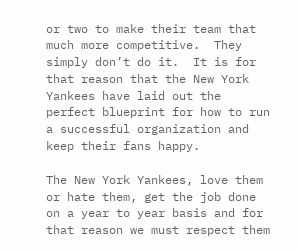or two to make their team that much more competitive.  They simply don’t do it.  It is for that reason that the New York Yankees have laid out the perfect blueprint for how to run a successful organization and keep their fans happy.

The New York Yankees, love them or hate them, get the job done on a year to year basis and for that reason we must respect them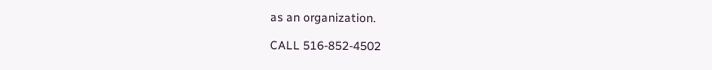as an organization.

CALL 516-852-4502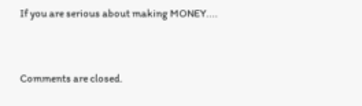If you are serious about making MONEY....


Comments are closed.